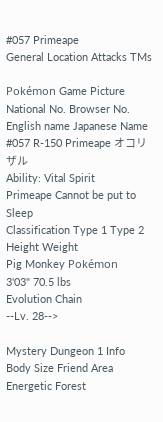#057 Primeape
General Location Attacks TMs

Pokémon Game Picture National No. Browser No. English name Japanese Name
#057 R-150 Primeape オコリザル
Ability: Vital Spirit
Primeape Cannot be put to Sleep
Classification Type 1 Type 2 Height Weight
Pig Monkey Pokémon
3'03" 70.5 lbs
Evolution Chain
--Lv. 28-->

Mystery Dungeon 1 Info
Body Size Friend Area
Energetic Forest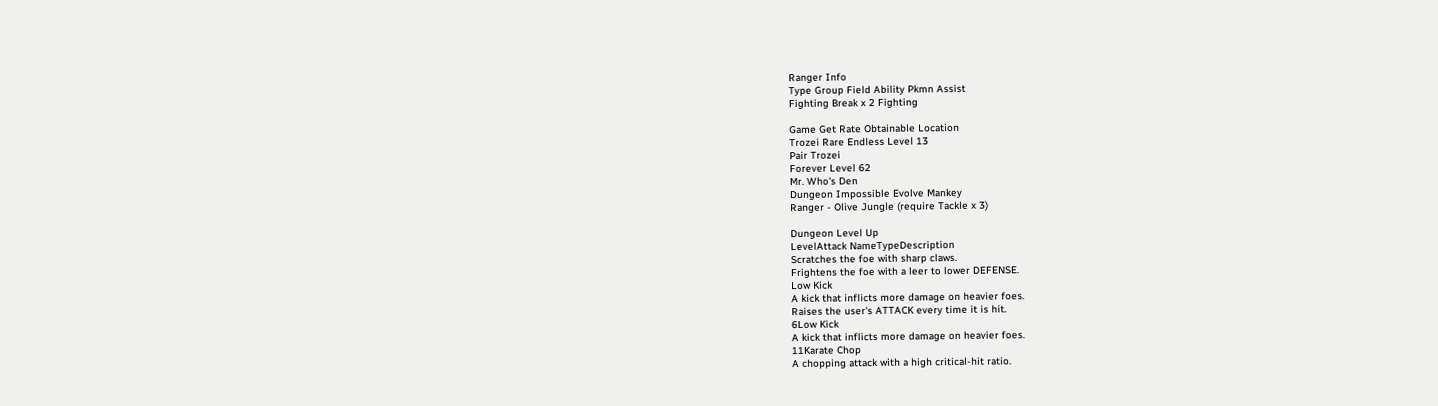Ranger Info
Type Group Field Ability Pkmn Assist
Fighting Break x 2 Fighting

Game Get Rate Obtainable Location
Trozei Rare Endless Level 13
Pair Trozei
Forever Level 62
Mr. Who's Den
Dungeon Impossible Evolve Mankey
Ranger - Olive Jungle (require Tackle x 3)

Dungeon Level Up
LevelAttack NameTypeDescription
Scratches the foe with sharp claws.
Frightens the foe with a leer to lower DEFENSE.
Low Kick
A kick that inflicts more damage on heavier foes.
Raises the user's ATTACK every time it is hit.
6Low Kick
A kick that inflicts more damage on heavier foes.
11Karate Chop
A chopping attack with a high critical-hit ratio.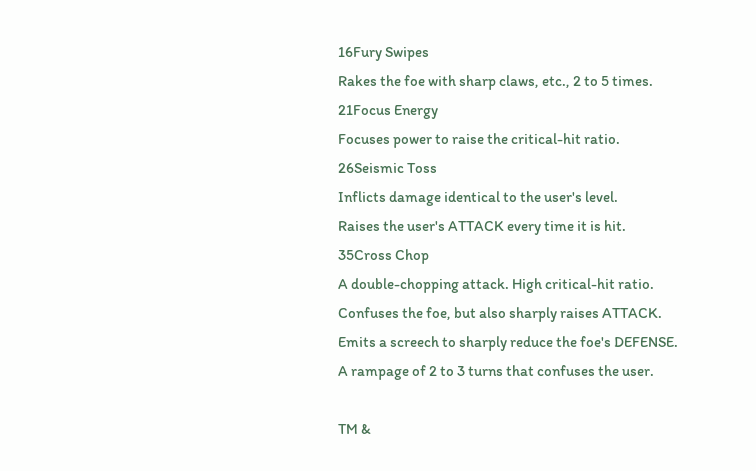16Fury Swipes
Rakes the foe with sharp claws, etc., 2 to 5 times.
21Focus Energy
Focuses power to raise the critical-hit ratio.
26Seismic Toss
Inflicts damage identical to the user's level.
Raises the user's ATTACK every time it is hit.
35Cross Chop
A double-chopping attack. High critical-hit ratio.
Confuses the foe, but also sharply raises ATTACK.
Emits a screech to sharply reduce the foe's DEFENSE.
A rampage of 2 to 3 turns that confuses the user.

TM &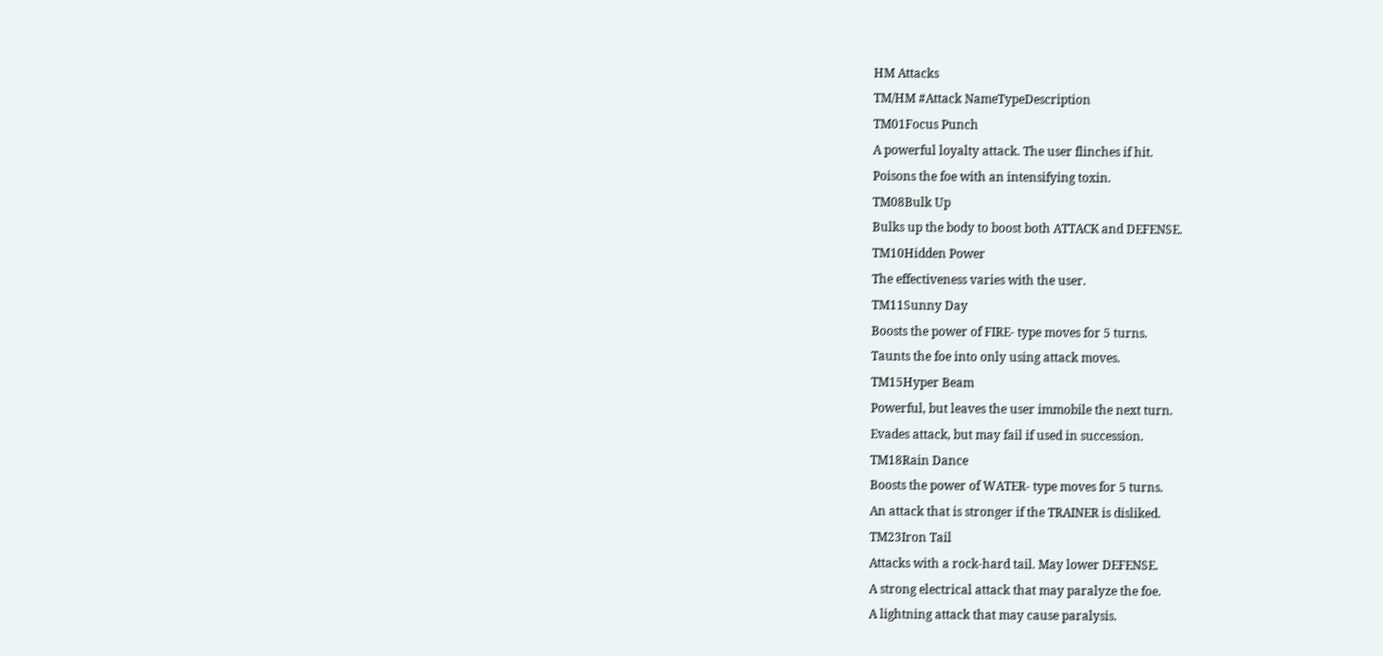HM Attacks
TM/HM #Attack NameTypeDescription
TM01Focus Punch
A powerful loyalty attack. The user flinches if hit.
Poisons the foe with an intensifying toxin.
TM08Bulk Up
Bulks up the body to boost both ATTACK and DEFENSE.
TM10Hidden Power
The effectiveness varies with the user.
TM11Sunny Day
Boosts the power of FIRE- type moves for 5 turns.
Taunts the foe into only using attack moves.
TM15Hyper Beam
Powerful, but leaves the user immobile the next turn.
Evades attack, but may fail if used in succession.
TM18Rain Dance
Boosts the power of WATER- type moves for 5 turns.
An attack that is stronger if the TRAINER is disliked.
TM23Iron Tail
Attacks with a rock-hard tail. May lower DEFENSE.
A strong electrical attack that may paralyze the foe.
A lightning attack that may cause paralysis.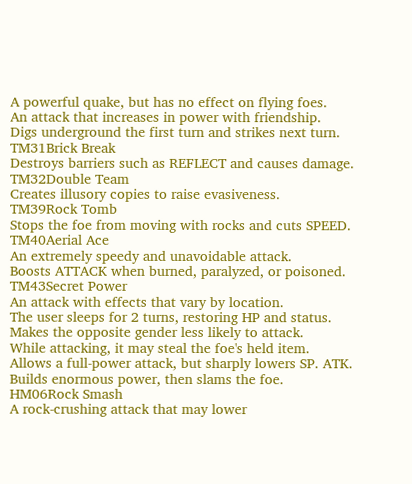A powerful quake, but has no effect on flying foes.
An attack that increases in power with friendship.
Digs underground the first turn and strikes next turn.
TM31Brick Break
Destroys barriers such as REFLECT and causes damage.
TM32Double Team
Creates illusory copies to raise evasiveness.
TM39Rock Tomb
Stops the foe from moving with rocks and cuts SPEED.
TM40Aerial Ace
An extremely speedy and unavoidable attack.
Boosts ATTACK when burned, paralyzed, or poisoned.
TM43Secret Power
An attack with effects that vary by location.
The user sleeps for 2 turns, restoring HP and status.
Makes the opposite gender less likely to attack.
While attacking, it may steal the foe's held item.
Allows a full-power attack, but sharply lowers SP. ATK.
Builds enormous power, then slams the foe.
HM06Rock Smash
A rock-crushing attack that may lower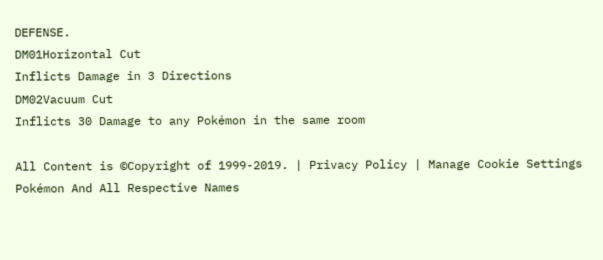DEFENSE.
DM01Horizontal Cut
Inflicts Damage in 3 Directions
DM02Vacuum Cut
Inflicts 30 Damage to any Pokémon in the same room

All Content is ©Copyright of 1999-2019. | Privacy Policy | Manage Cookie Settings
Pokémon And All Respective Names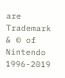are Trademark & © of Nintendo 1996-2019